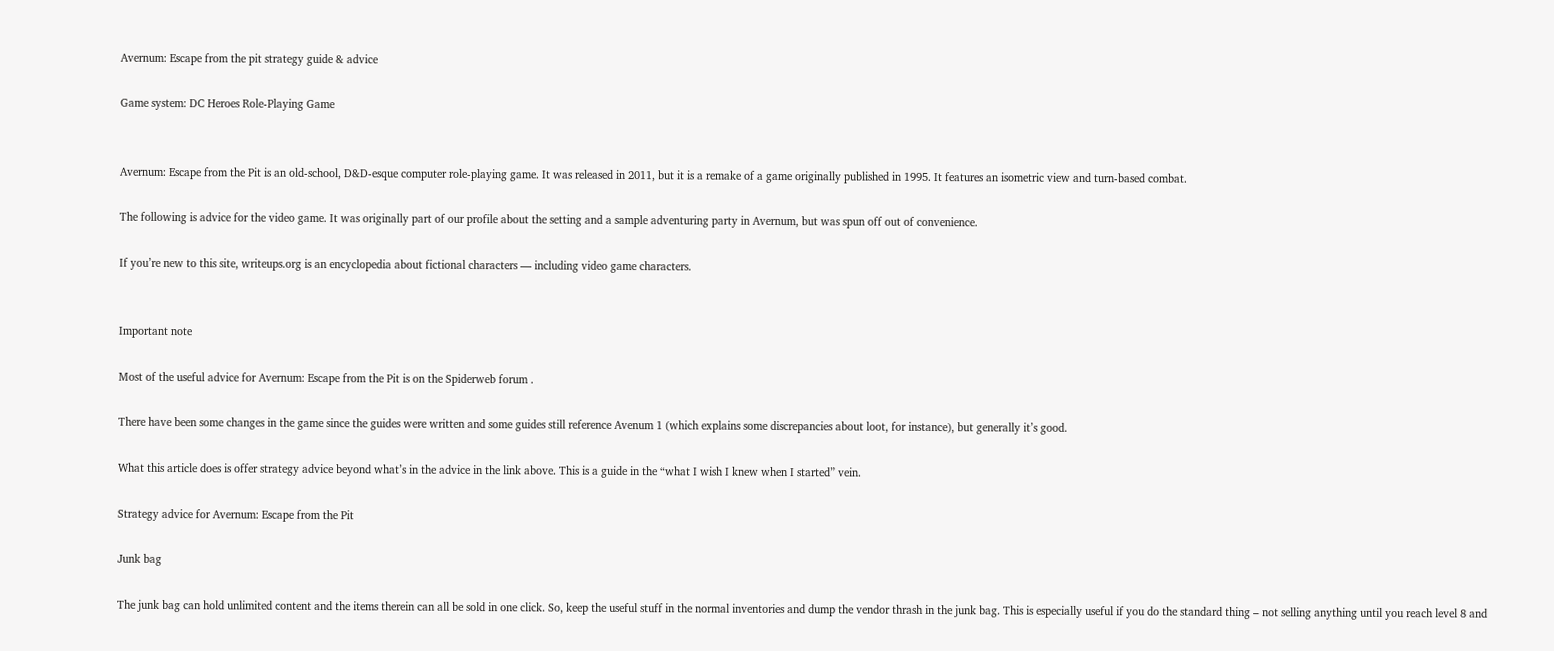Avernum: Escape from the pit strategy guide & advice

Game system: DC Heroes Role-Playing Game


Avernum: Escape from the Pit is an old-school, D&D-esque computer role-playing game. It was released in 2011, but it is a remake of a game originally published in 1995. It features an isometric view and turn-based combat.

The following is advice for the video game. It was originally part of our profile about the setting and a sample adventuring party in Avernum, but was spun off out of convenience.

If you’re new to this site, writeups.org is an encyclopedia about fictional characters — including video game characters.


Important note

Most of the useful advice for Avernum: Escape from the Pit is on the Spiderweb forum .

There have been some changes in the game since the guides were written and some guides still reference Avenum 1 (which explains some discrepancies about loot, for instance), but generally it’s good.

What this article does is offer strategy advice beyond what’s in the advice in the link above. This is a guide in the “what I wish I knew when I started” vein.

Strategy advice for Avernum: Escape from the Pit

Junk bag

The junk bag can hold unlimited content and the items therein can all be sold in one click. So, keep the useful stuff in the normal inventories and dump the vendor thrash in the junk bag. This is especially useful if you do the standard thing – not selling anything until you reach level 8 and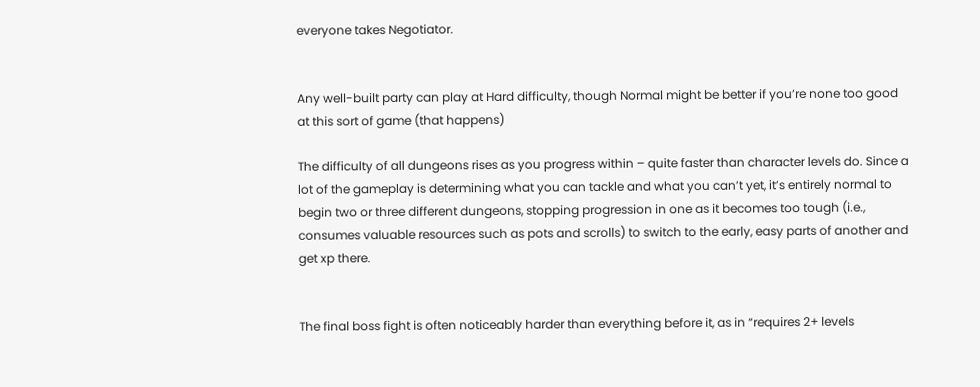everyone takes Negotiator.


Any well-built party can play at Hard difficulty, though Normal might be better if you’re none too good at this sort of game (that happens)

The difficulty of all dungeons rises as you progress within – quite faster than character levels do. Since a lot of the gameplay is determining what you can tackle and what you can’t yet, it’s entirely normal to begin two or three different dungeons, stopping progression in one as it becomes too tough (i.e., consumes valuable resources such as pots and scrolls) to switch to the early, easy parts of another and get xp there.


The final boss fight is often noticeably harder than everything before it, as in “requires 2+ levels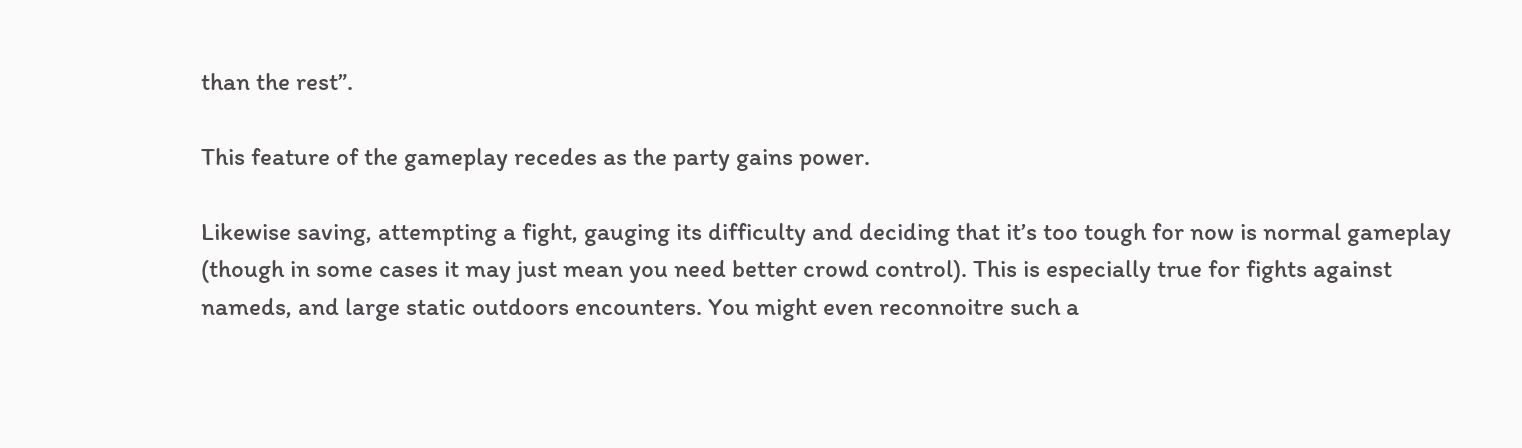than the rest”.

This feature of the gameplay recedes as the party gains power.

Likewise saving, attempting a fight, gauging its difficulty and deciding that it’s too tough for now is normal gameplay (though in some cases it may just mean you need better crowd control). This is especially true for fights against nameds, and large static outdoors encounters. You might even reconnoitre such a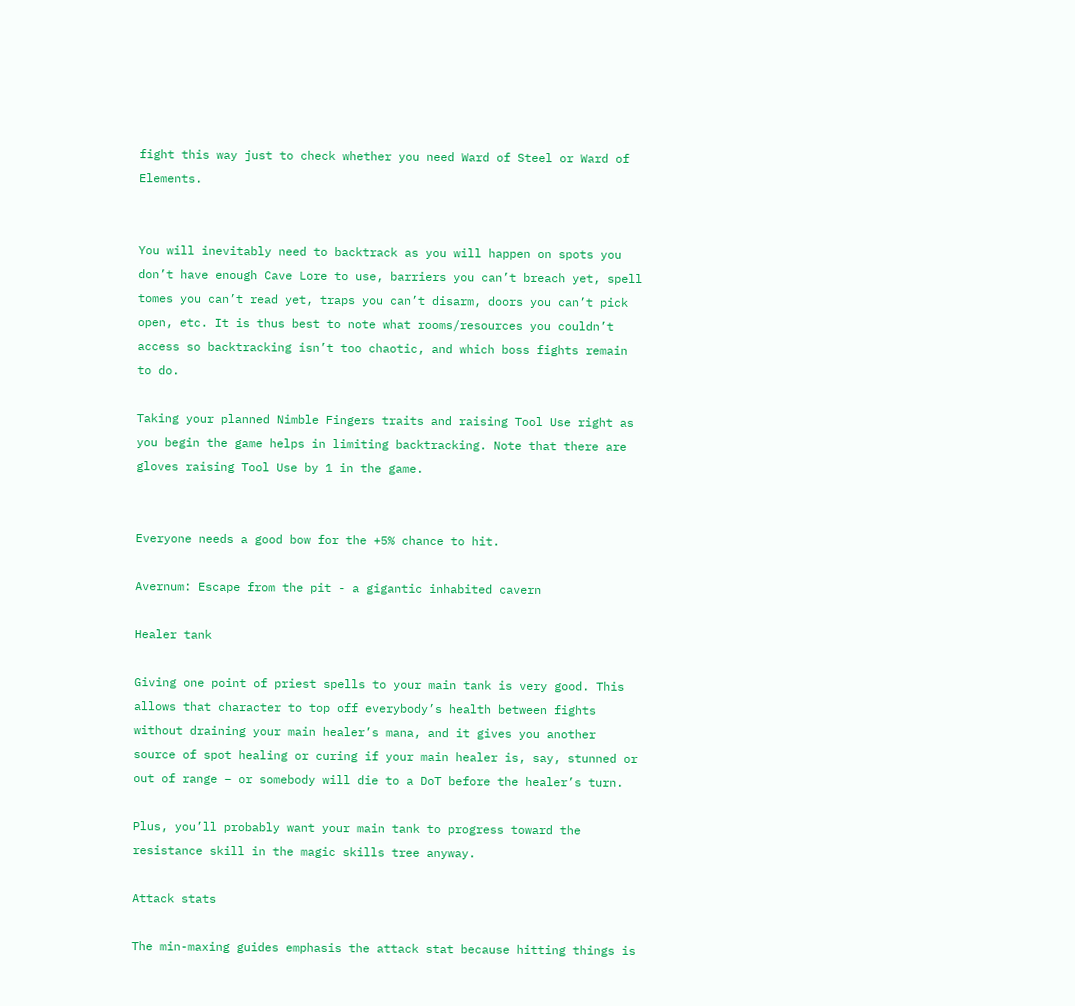fight this way just to check whether you need Ward of Steel or Ward of Elements.


You will inevitably need to backtrack as you will happen on spots you don’t have enough Cave Lore to use, barriers you can’t breach yet, spell tomes you can’t read yet, traps you can’t disarm, doors you can’t pick open, etc. It is thus best to note what rooms/resources you couldn’t access so backtracking isn’t too chaotic, and which boss fights remain to do.

Taking your planned Nimble Fingers traits and raising Tool Use right as you begin the game helps in limiting backtracking. Note that there are gloves raising Tool Use by 1 in the game.


Everyone needs a good bow for the +5% chance to hit.

Avernum: Escape from the pit - a gigantic inhabited cavern

Healer tank

Giving one point of priest spells to your main tank is very good. This allows that character to top off everybody’s health between fights without draining your main healer’s mana, and it gives you another source of spot healing or curing if your main healer is, say, stunned or out of range – or somebody will die to a DoT before the healer’s turn.

Plus, you’ll probably want your main tank to progress toward the resistance skill in the magic skills tree anyway.

Attack stats

The min-maxing guides emphasis the attack stat because hitting things is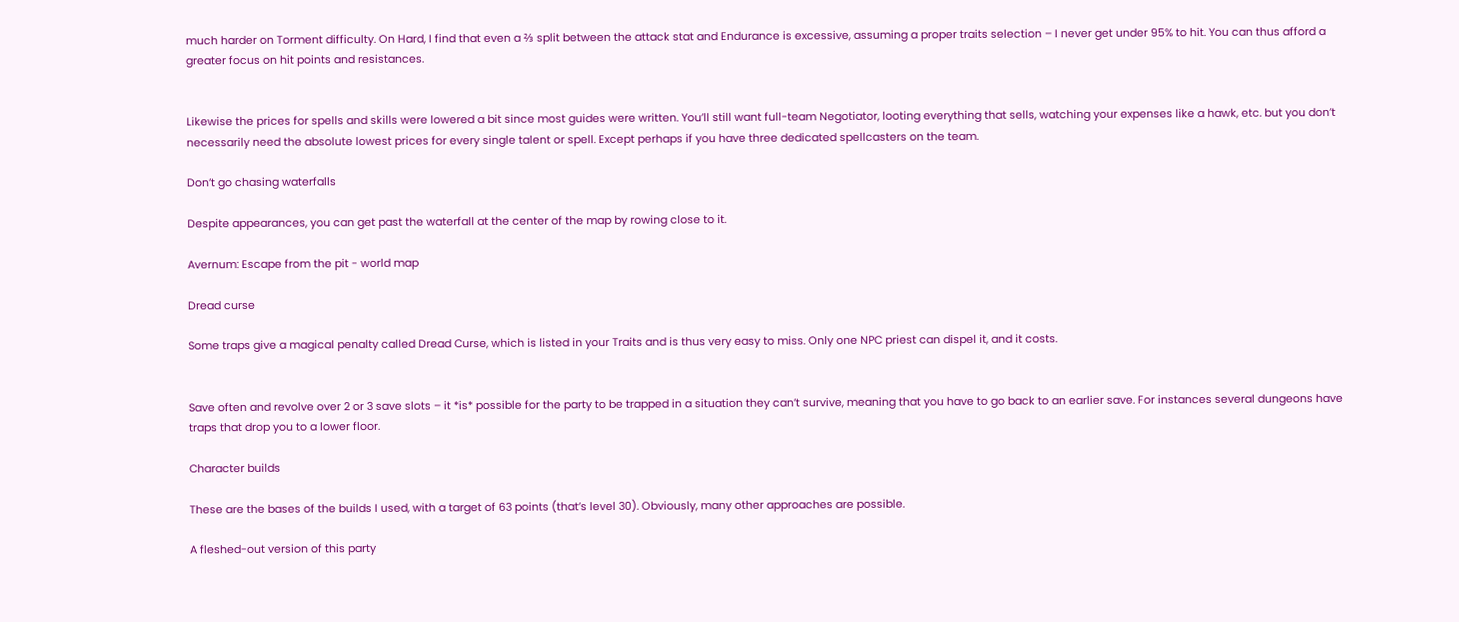much harder on Torment difficulty. On Hard, I find that even a ⅔ split between the attack stat and Endurance is excessive, assuming a proper traits selection – I never get under 95% to hit. You can thus afford a greater focus on hit points and resistances.


Likewise the prices for spells and skills were lowered a bit since most guides were written. You’ll still want full-team Negotiator, looting everything that sells, watching your expenses like a hawk, etc. but you don’t necessarily need the absolute lowest prices for every single talent or spell. Except perhaps if you have three dedicated spellcasters on the team.

Don’t go chasing waterfalls

Despite appearances, you can get past the waterfall at the center of the map by rowing close to it.

Avernum: Escape from the pit - world map

Dread curse

Some traps give a magical penalty called Dread Curse, which is listed in your Traits and is thus very easy to miss. Only one NPC priest can dispel it, and it costs.


Save often and revolve over 2 or 3 save slots – it *is* possible for the party to be trapped in a situation they can’t survive, meaning that you have to go back to an earlier save. For instances several dungeons have traps that drop you to a lower floor.

Character builds

These are the bases of the builds I used, with a target of 63 points (that’s level 30). Obviously, many other approaches are possible.

A fleshed-out version of this party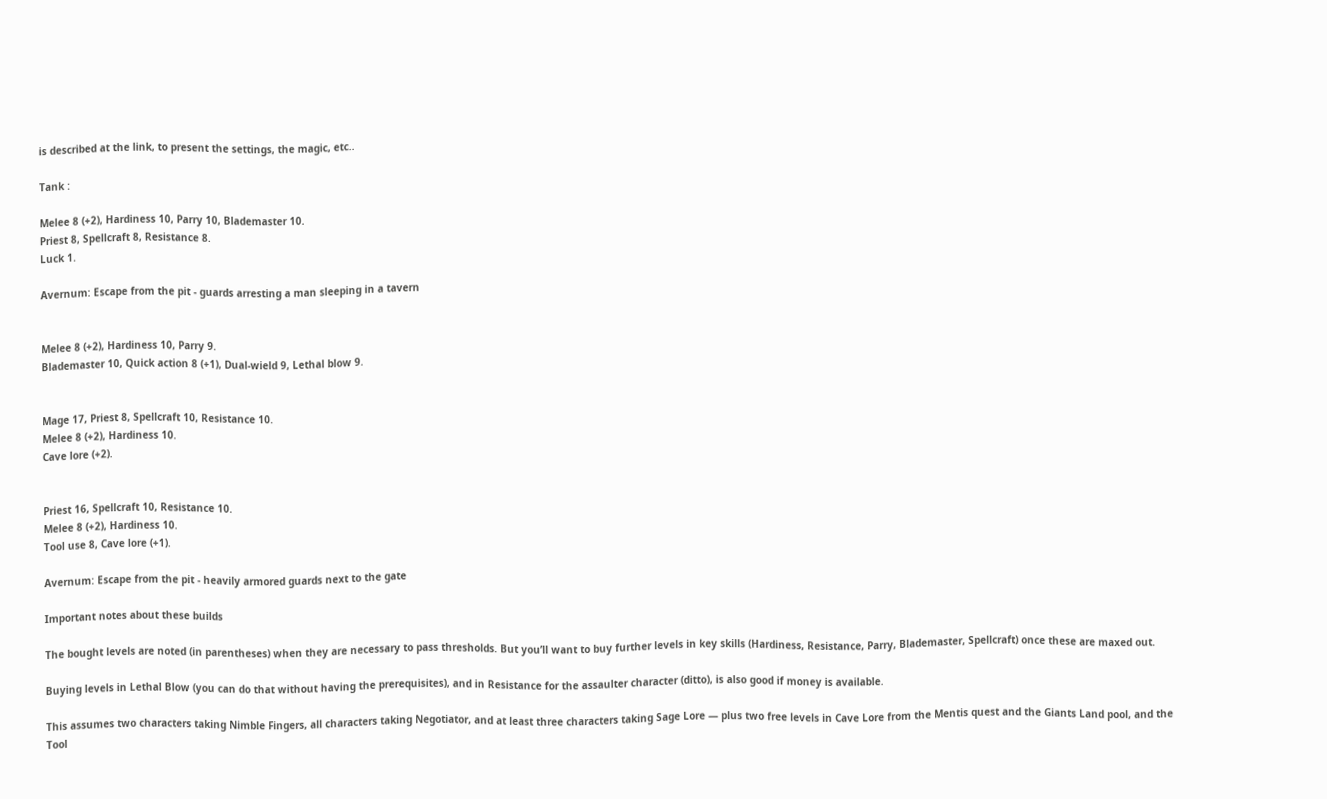is described at the link, to present the settings, the magic, etc..

Tank :

Melee 8 (+2), Hardiness 10, Parry 10, Blademaster 10.
Priest 8, Spellcraft 8, Resistance 8.
Luck 1.

Avernum: Escape from the pit - guards arresting a man sleeping in a tavern


Melee 8 (+2), Hardiness 10, Parry 9.
Blademaster 10, Quick action 8 (+1), Dual-wield 9, Lethal blow 9.


Mage 17, Priest 8, Spellcraft 10, Resistance 10.
Melee 8 (+2), Hardiness 10.
Cave lore (+2).


Priest 16, Spellcraft 10, Resistance 10.
Melee 8 (+2), Hardiness 10.
Tool use 8, Cave lore (+1).

Avernum: Escape from the pit - heavily armored guards next to the gate

Important notes about these builds

The bought levels are noted (in parentheses) when they are necessary to pass thresholds. But you’ll want to buy further levels in key skills (Hardiness, Resistance, Parry, Blademaster, Spellcraft) once these are maxed out.

Buying levels in Lethal Blow (you can do that without having the prerequisites), and in Resistance for the assaulter character (ditto), is also good if money is available.

This assumes two characters taking Nimble Fingers, all characters taking Negotiator, and at least three characters taking Sage Lore — plus two free levels in Cave Lore from the Mentis quest and the Giants Land pool, and the Tool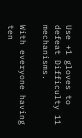Use +1 gloves to defeat Difficulty 11 mechanisms.

With everyone having ten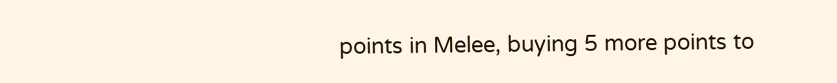points in Melee, buying 5 more points to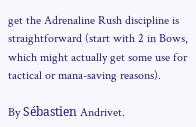get the Adrenaline Rush discipline is straightforward (start with 2 in Bows, which might actually get some use for tactical or mana-saving reasons).

By Sébastien Andrivet.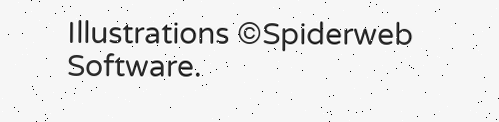Illustrations ©Spiderweb Software.